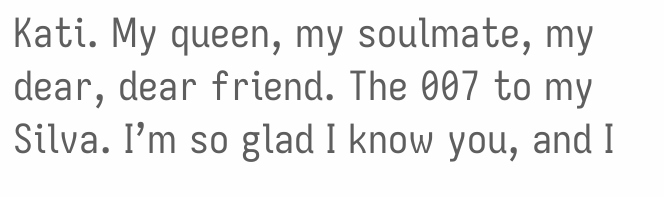Kati. My queen, my soulmate, my dear, dear friend. The 007 to my Silva. I’m so glad I know you, and I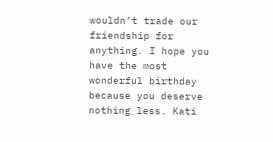wouldn’t trade our friendship for anything. I hope you have the most wonderful birthday because you deserve nothing less. Kati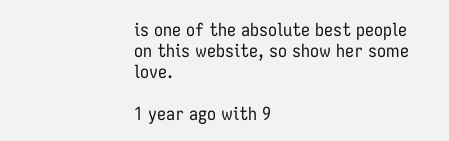is one of the absolute best people on this website, so show her some love.

1 year ago with 9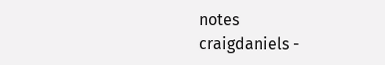notes
craigdaniels -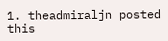1. theadmiraljn posted this